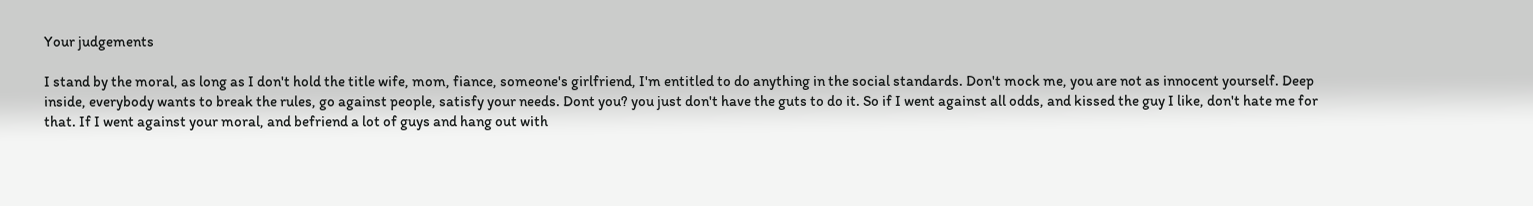Your judgements

I stand by the moral, as long as I don't hold the title wife, mom, fiance, someone's girlfriend, I'm entitled to do anything in the social standards. Don't mock me, you are not as innocent yourself. Deep inside, everybody wants to break the rules, go against people, satisfy your needs. Dont you? you just don't have the guts to do it. So if I went against all odds, and kissed the guy I like, don't hate me for that. If I went against your moral, and befriend a lot of guys and hang out with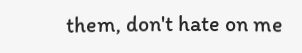them, don't hate on me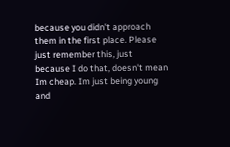because you didn't approach them in the first place. Please just remember this, just because I do that, doesn't mean Im cheap. Im just being young and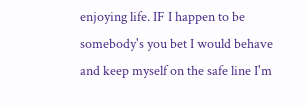enjoying life. IF I happen to be somebody's you bet I would behave and keep myself on the safe line I'm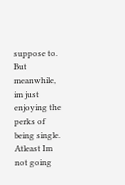suppose to. But meanwhile, im just enjoying the perks of being single. Atleast Im not going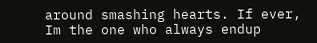around smashing hearts. If ever, Im the one who always endup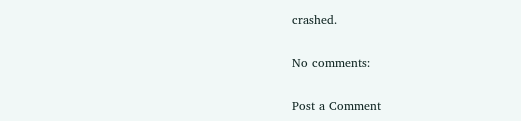crashed.

No comments:

Post a Comment